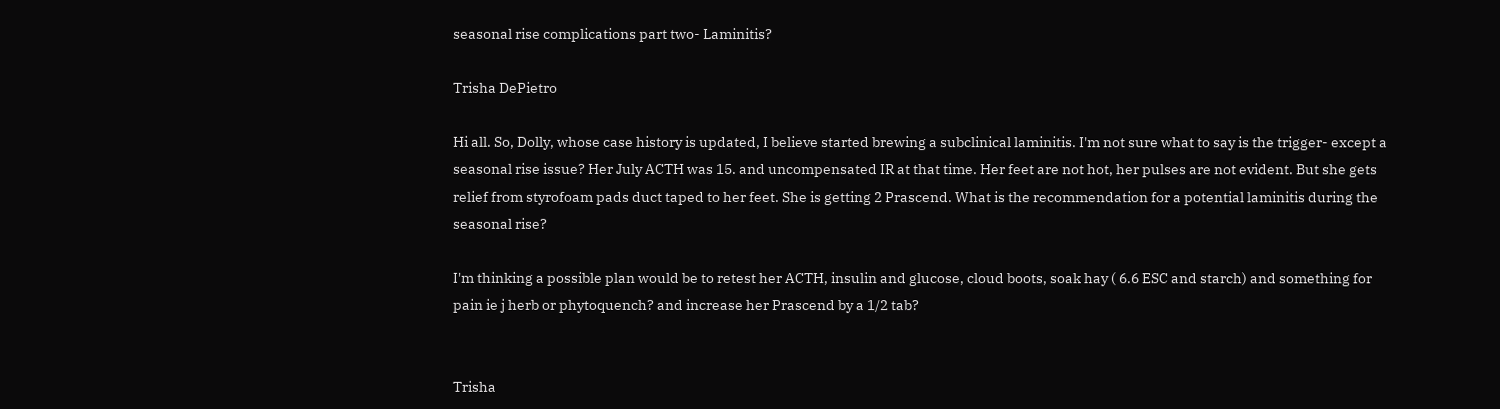seasonal rise complications part two- Laminitis?

Trisha DePietro

Hi all. So, Dolly, whose case history is updated, I believe started brewing a subclinical laminitis. I'm not sure what to say is the trigger- except a seasonal rise issue? Her July ACTH was 15. and uncompensated IR at that time. Her feet are not hot, her pulses are not evident. But she gets relief from styrofoam pads duct taped to her feet. She is getting 2 Prascend. What is the recommendation for a potential laminitis during the seasonal rise?

I'm thinking a possible plan would be to retest her ACTH, insulin and glucose, cloud boots, soak hay ( 6.6 ESC and starch) and something for pain ie j herb or phytoquench? and increase her Prascend by a 1/2 tab?


Trisha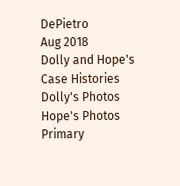DePietro
Aug 2018
Dolly and Hope's Case Histories
Dolly's Photos
Hope's Photos
Primary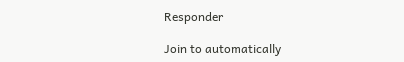Responder

Join to automatically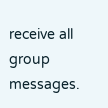receive all group messages.